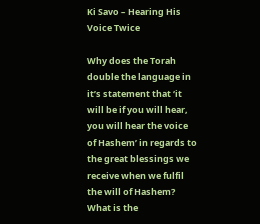Ki Savo – Hearing His Voice Twice

Why does the Torah double the language in it’s statement that ‘it will be if you will hear, you will hear the voice of Hashem’ in regards to the great blessings we receive when we fulfil the will of Hashem? What is the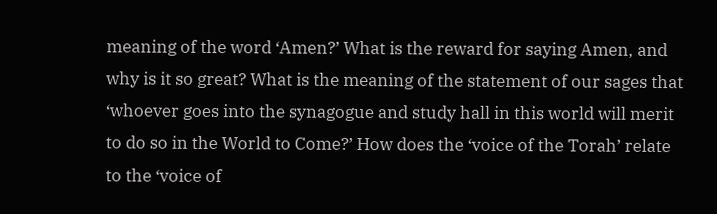meaning of the word ‘Amen?’ What is the reward for saying Amen, and why is it so great? What is the meaning of the statement of our sages that ‘whoever goes into the synagogue and study hall in this world will merit to do so in the World to Come?’ How does the ‘voice of the Torah’ relate to the ‘voice of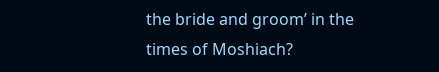the bride and groom’ in the times of Moshiach?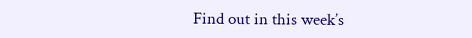Find out in this week’s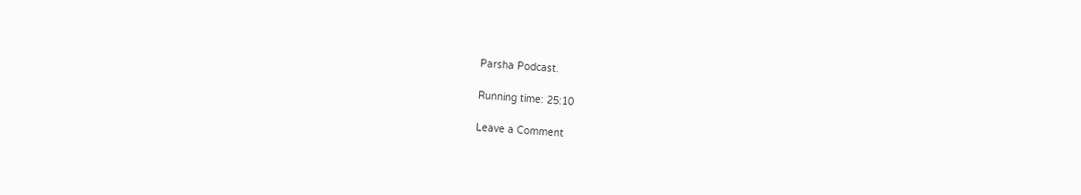Parsha Podcast.

Running time: 25:10

Leave a Comment